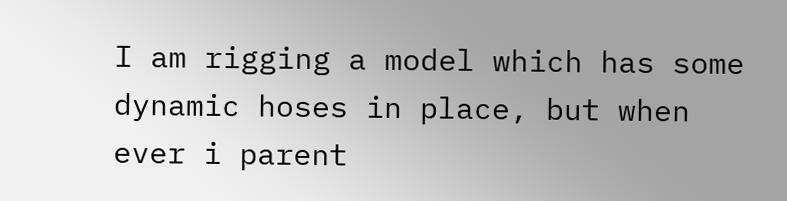I am rigging a model which has some dynamic hoses in place, but when ever i parent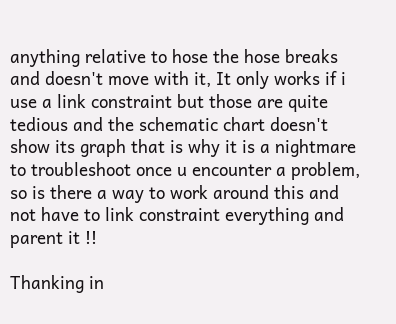anything relative to hose the hose breaks and doesn't move with it, It only works if i use a link constraint but those are quite tedious and the schematic chart doesn't show its graph that is why it is a nightmare to troubleshoot once u encounter a problem, so is there a way to work around this and not have to link constraint everything and parent it !!

Thanking in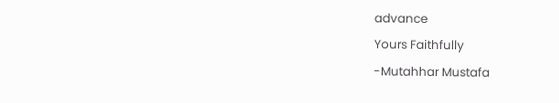advance
Yours Faithfully
-Mutahhar Mustafa